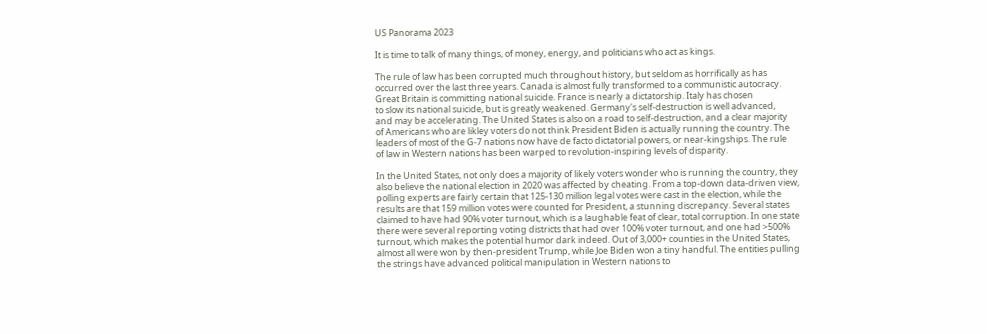US Panorama 2023

It is time to talk of many things, of money, energy, and politicians who act as kings.

The rule of law has been corrupted much throughout history, but seldom as horrifically as has
occurred over the last three years. Canada is almost fully transformed to a communistic autocracy.
Great Britain is committing national suicide. France is nearly a dictatorship. Italy has chosen
to slow its national suicide, but is greatly weakened. Germany's self-destruction is well advanced,
and may be accelerating. The United States is also on a road to self-destruction, and a clear majority
of Americans who are likley voters do not think President Biden is actually running the country. The
leaders of most of the G-7 nations now have de facto dictatorial powers, or near-kingships. The rule
of law in Western nations has been warped to revolution-inspiring levels of disparity.

In the United States, not only does a majority of likely voters wonder who is running the country, they
also believe the national election in 2020 was affected by cheating. From a top-down data-driven view,
polling experts are fairly certain that 125-130 million legal votes were cast in the election, while the
results are that 159 million votes were counted for President, a stunning discrepancy. Several states
claimed to have had 90% voter turnout, which is a laughable feat of clear, total corruption. In one state
there were several reporting voting districts that had over 100% voter turnout, and one had >500%
turnout, which makes the potential humor dark indeed. Out of 3,000+ counties in the United States,
almost all were won by then-president Trump, while Joe Biden won a tiny handful. The entities pulling
the strings have advanced political manipulation in Western nations to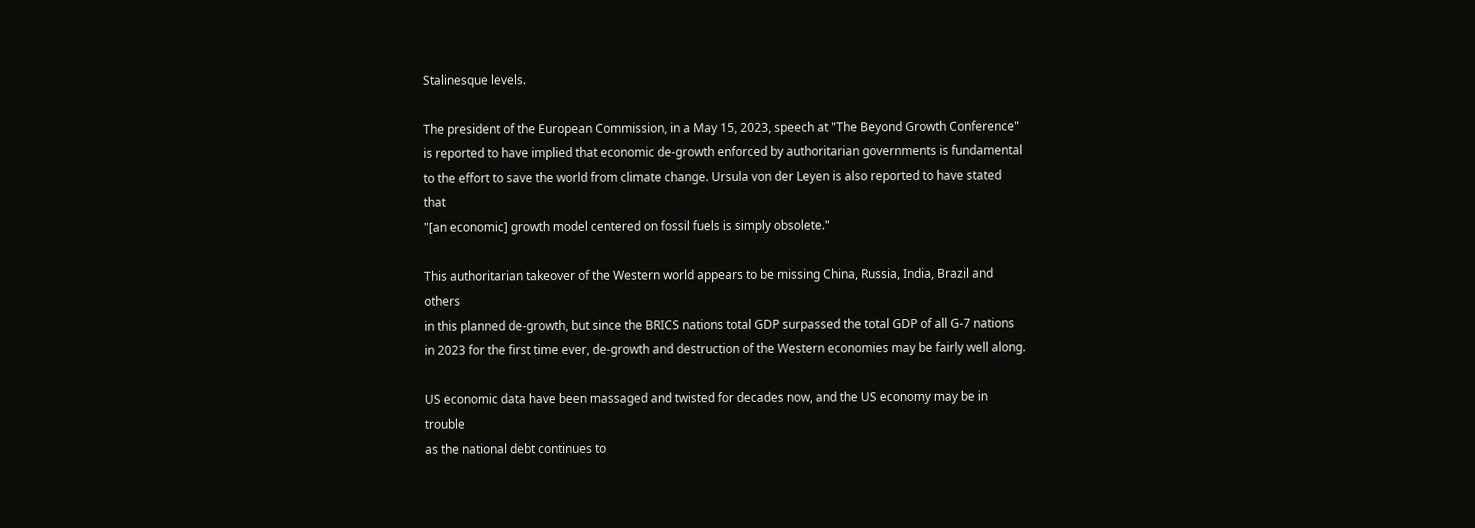Stalinesque levels.

The president of the European Commission, in a May 15, 2023, speech at "The Beyond Growth Conference"
is reported to have implied that economic de-growth enforced by authoritarian governments is fundamental
to the effort to save the world from climate change. Ursula von der Leyen is also reported to have stated that
"[an economic] growth model centered on fossil fuels is simply obsolete."

This authoritarian takeover of the Western world appears to be missing China, Russia, India, Brazil and others
in this planned de-growth, but since the BRICS nations total GDP surpassed the total GDP of all G-7 nations
in 2023 for the first time ever, de-growth and destruction of the Western economies may be fairly well along.

US economic data have been massaged and twisted for decades now, and the US economy may be in trouble
as the national debt continues to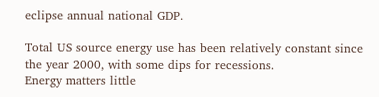eclipse annual national GDP.

Total US source energy use has been relatively constant since the year 2000, with some dips for recessions.
Energy matters little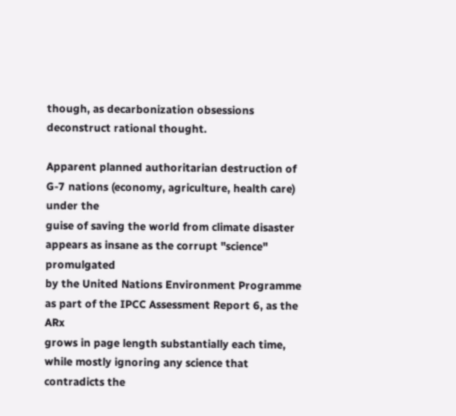though, as decarbonization obsessions deconstruct rational thought.

Apparent planned authoritarian destruction of G-7 nations (economy, agriculture, health care) under the
guise of saving the world from climate disaster appears as insane as the corrupt "science" promulgated
by the United Nations Environment Programme as part of the IPCC Assessment Report 6, as the ARx
grows in page length substantially each time, while mostly ignoring any science that contradicts the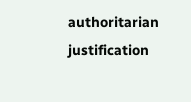authoritarian justification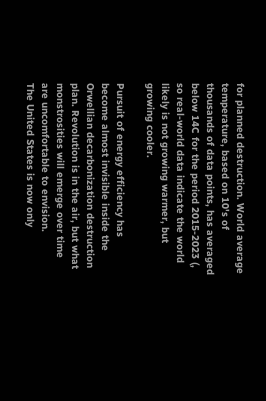for planned destruction. World average temperature, based on 10's of
thousands of data points, has averaged below 14C for the period 2015-2023 (,
so real-world data indicate the world likely is not growing warmer, but growing cooler.

Pursuit of energy efficiency has become almost invisible inside the Orwellian decarbonization destruction
plan. Revolution is in the air, but what monstrosities will emerge over time are uncomfortable to envision.
The United States is now only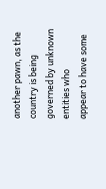another pawn, as the country is being governed by unknown entities who
appear to have some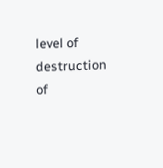level of destruction of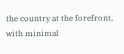the country at the forefront, with minimal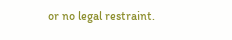or no legal restraint.